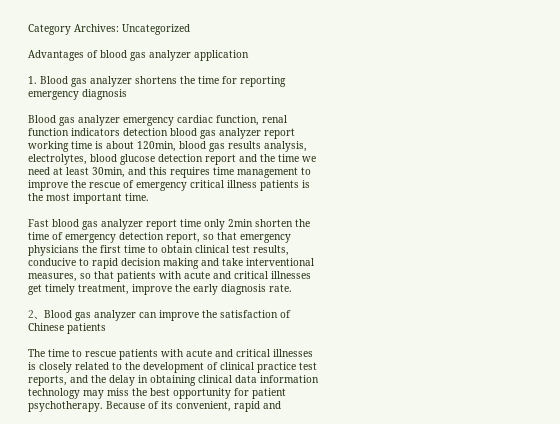Category Archives: Uncategorized

Advantages of blood gas analyzer application

1. Blood gas analyzer shortens the time for reporting emergency diagnosis

Blood gas analyzer emergency cardiac function, renal function indicators detection blood gas analyzer report working time is about 120min, blood gas results analysis, electrolytes, blood glucose detection report and the time we need at least 30min, and this requires time management to improve the rescue of emergency critical illness patients is the most important time.

Fast blood gas analyzer report time only 2min shorten the time of emergency detection report, so that emergency physicians the first time to obtain clinical test results, conducive to rapid decision making and take interventional measures, so that patients with acute and critical illnesses get timely treatment, improve the early diagnosis rate.

2、Blood gas analyzer can improve the satisfaction of Chinese patients

The time to rescue patients with acute and critical illnesses is closely related to the development of clinical practice test reports, and the delay in obtaining clinical data information technology may miss the best opportunity for patient psychotherapy. Because of its convenient, rapid and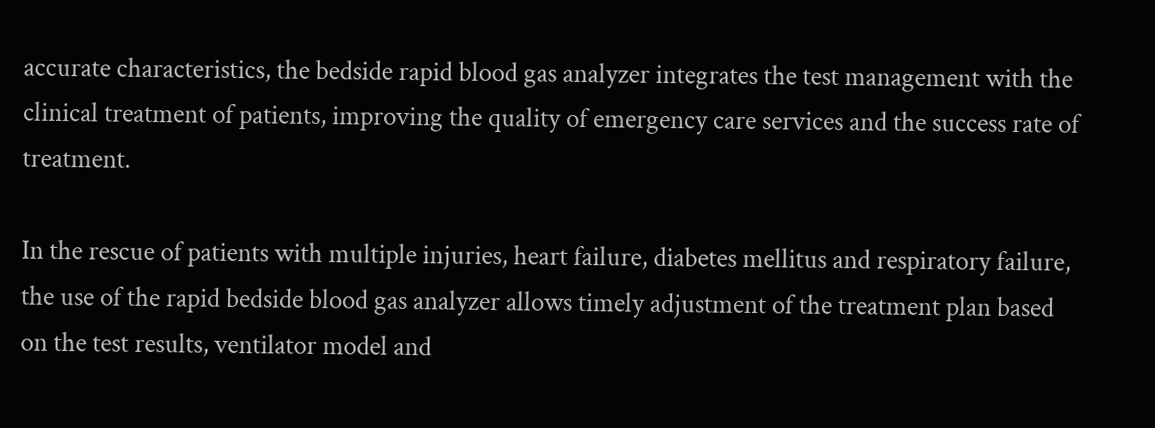accurate characteristics, the bedside rapid blood gas analyzer integrates the test management with the clinical treatment of patients, improving the quality of emergency care services and the success rate of treatment.

In the rescue of patients with multiple injuries, heart failure, diabetes mellitus and respiratory failure, the use of the rapid bedside blood gas analyzer allows timely adjustment of the treatment plan based on the test results, ventilator model and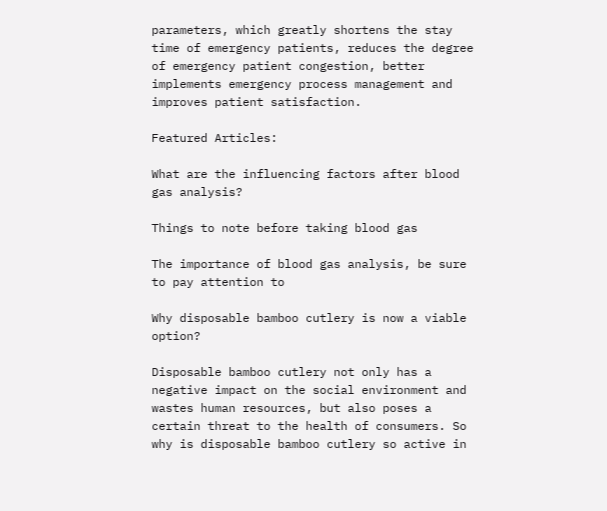parameters, which greatly shortens the stay time of emergency patients, reduces the degree of emergency patient congestion, better implements emergency process management and improves patient satisfaction.

Featured Articles:

What are the influencing factors after blood gas analysis?

Things to note before taking blood gas

The importance of blood gas analysis, be sure to pay attention to

Why disposable bamboo cutlery is now a viable option?

Disposable bamboo cutlery not only has a negative impact on the social environment and wastes human resources, but also poses a certain threat to the health of consumers. So why is disposable bamboo cutlery so active in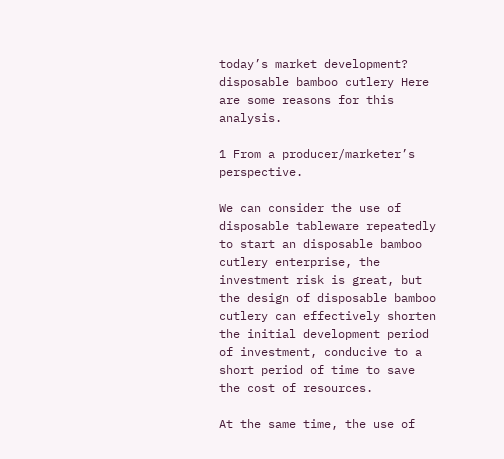today’s market development? disposable bamboo cutlery Here are some reasons for this analysis.

1 From a producer/marketer’s perspective.

We can consider the use of disposable tableware repeatedly to start an disposable bamboo cutlery enterprise, the investment risk is great, but the design of disposable bamboo cutlery can effectively shorten the initial development period of investment, conducive to a short period of time to save the cost of resources.

At the same time, the use of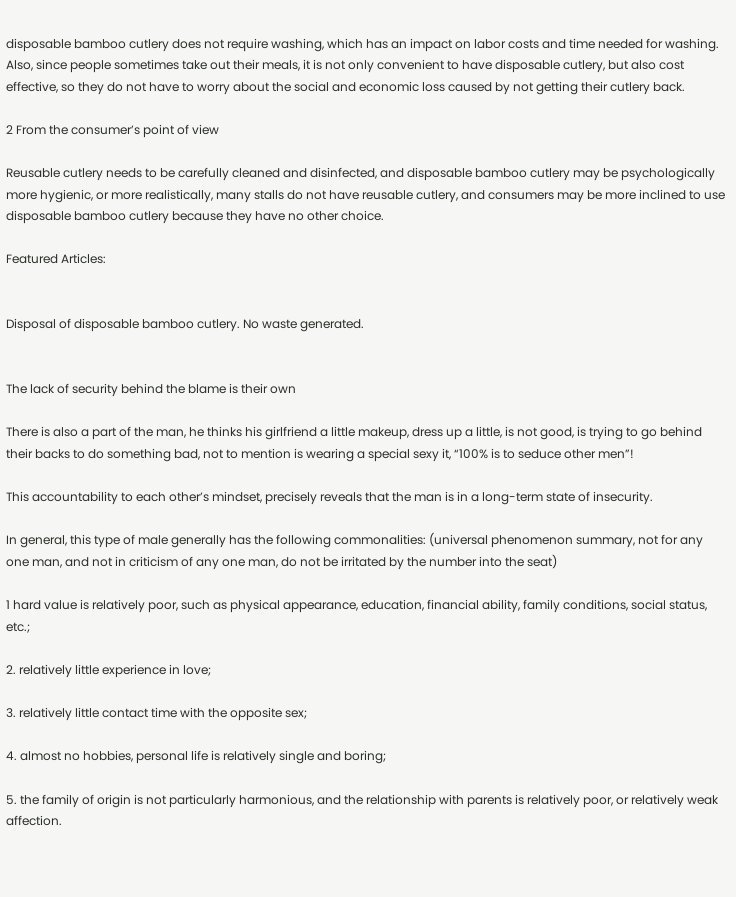disposable bamboo cutlery does not require washing, which has an impact on labor costs and time needed for washing. Also, since people sometimes take out their meals, it is not only convenient to have disposable cutlery, but also cost effective, so they do not have to worry about the social and economic loss caused by not getting their cutlery back.

2 From the consumer’s point of view

Reusable cutlery needs to be carefully cleaned and disinfected, and disposable bamboo cutlery may be psychologically more hygienic, or more realistically, many stalls do not have reusable cutlery, and consumers may be more inclined to use disposable bamboo cutlery because they have no other choice.

Featured Articles:


Disposal of disposable bamboo cutlery. No waste generated.


The lack of security behind the blame is their own

There is also a part of the man, he thinks his girlfriend a little makeup, dress up a little, is not good, is trying to go behind their backs to do something bad, not to mention is wearing a special sexy it, “100% is to seduce other men”!

This accountability to each other’s mindset, precisely reveals that the man is in a long-term state of insecurity.

In general, this type of male generally has the following commonalities: (universal phenomenon summary, not for any one man, and not in criticism of any one man, do not be irritated by the number into the seat)

1 hard value is relatively poor, such as physical appearance, education, financial ability, family conditions, social status, etc.;

2. relatively little experience in love;

3. relatively little contact time with the opposite sex;

4. almost no hobbies, personal life is relatively single and boring;

5. the family of origin is not particularly harmonious, and the relationship with parents is relatively poor, or relatively weak affection.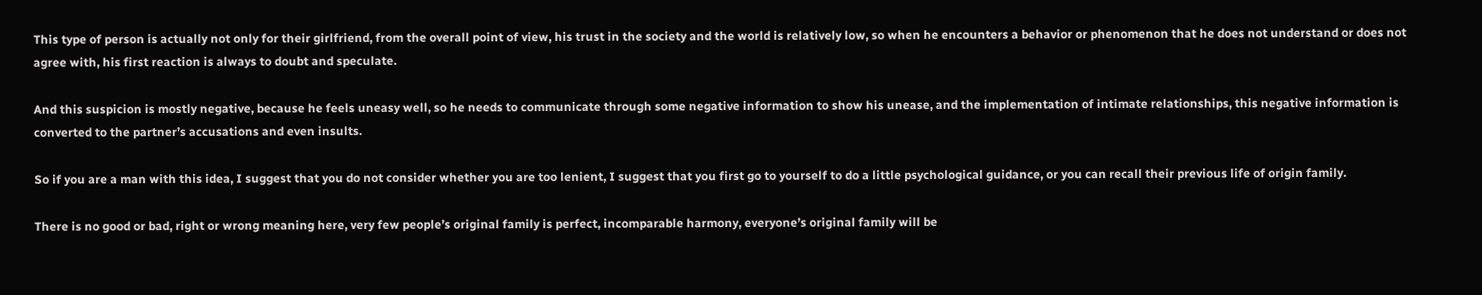This type of person is actually not only for their girlfriend, from the overall point of view, his trust in the society and the world is relatively low, so when he encounters a behavior or phenomenon that he does not understand or does not agree with, his first reaction is always to doubt and speculate.

And this suspicion is mostly negative, because he feels uneasy well, so he needs to communicate through some negative information to show his unease, and the implementation of intimate relationships, this negative information is converted to the partner’s accusations and even insults.

So if you are a man with this idea, I suggest that you do not consider whether you are too lenient, I suggest that you first go to yourself to do a little psychological guidance, or you can recall their previous life of origin family.

There is no good or bad, right or wrong meaning here, very few people’s original family is perfect, incomparable harmony, everyone’s original family will be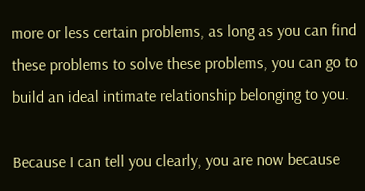more or less certain problems, as long as you can find these problems to solve these problems, you can go to build an ideal intimate relationship belonging to you.

Because I can tell you clearly, you are now because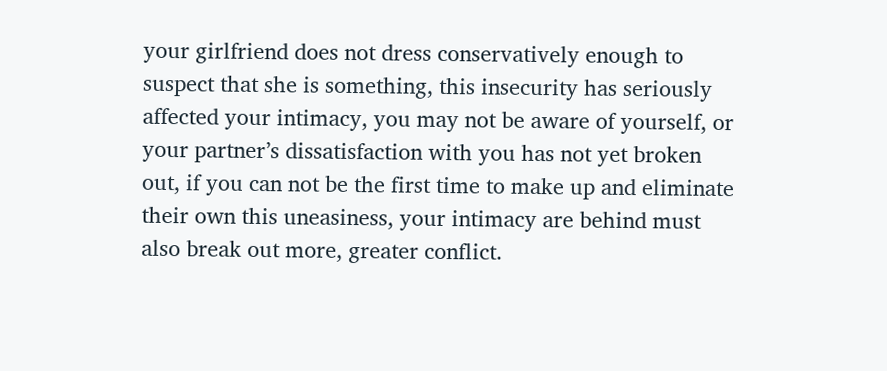your girlfriend does not dress conservatively enough to suspect that she is something, this insecurity has seriously affected your intimacy, you may not be aware of yourself, or your partner’s dissatisfaction with you has not yet broken out, if you can not be the first time to make up and eliminate their own this uneasiness, your intimacy are behind must also break out more, greater conflict.